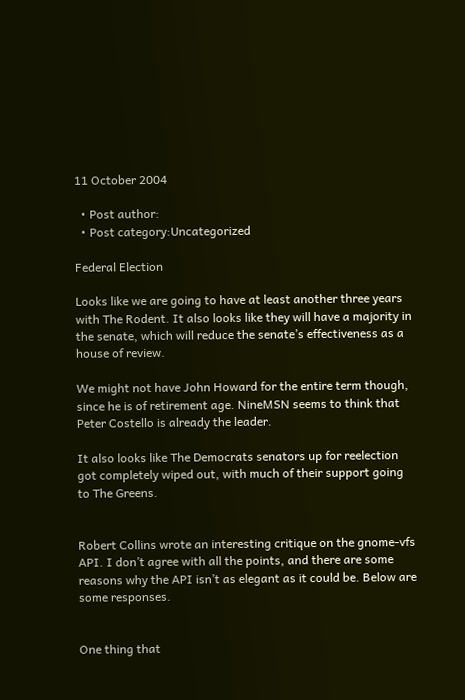11 October 2004

  • Post author:
  • Post category:Uncategorized

Federal Election

Looks like we are going to have at least another three years with The Rodent. It also looks like they will have a majority in the senate, which will reduce the senate’s effectiveness as a house of review.

We might not have John Howard for the entire term though, since he is of retirement age. NineMSN seems to think that Peter Costello is already the leader.

It also looks like The Democrats senators up for reelection got completely wiped out, with much of their support going to The Greens.


Robert Collins wrote an interesting critique on the gnome-vfs API. I don’t agree with all the points, and there are some reasons why the API isn’t as elegant as it could be. Below are some responses.


One thing that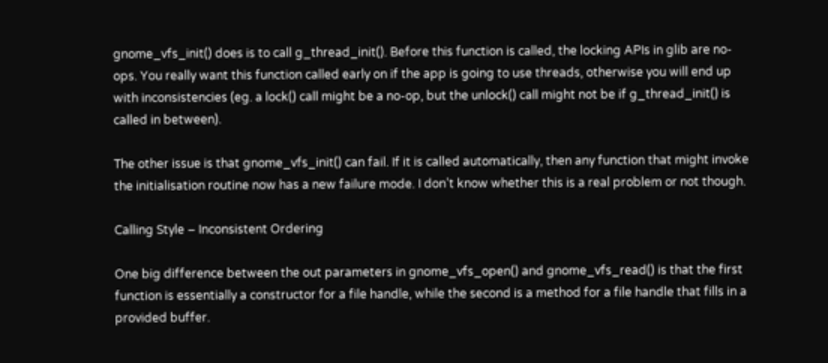gnome_vfs_init() does is to call g_thread_init(). Before this function is called, the locking APIs in glib are no-ops. You really want this function called early on if the app is going to use threads, otherwise you will end up with inconsistencies (eg. a lock() call might be a no-op, but the unlock() call might not be if g_thread_init() is called in between).

The other issue is that gnome_vfs_init() can fail. If it is called automatically, then any function that might invoke the initialisation routine now has a new failure mode. I don’t know whether this is a real problem or not though.

Calling Style – Inconsistent Ordering

One big difference between the out parameters in gnome_vfs_open() and gnome_vfs_read() is that the first function is essentially a constructor for a file handle, while the second is a method for a file handle that fills in a provided buffer.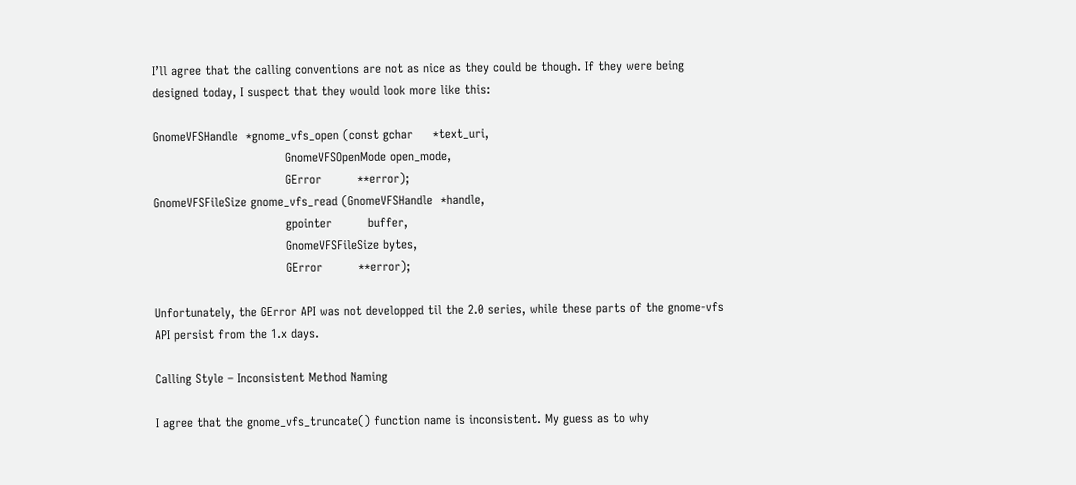I’ll agree that the calling conventions are not as nice as they could be though. If they were being designed today, I suspect that they would look more like this:

GnomeVFSHandle  *gnome_vfs_open (const gchar     *text_uri,
                                 GnomeVFSOpenMode open_mode,
                                 GError         **error);
GnomeVFSFileSize gnome_vfs_read (GnomeVFSHandle  *handle,
                                 gpointer         buffer,
                                 GnomeVFSFileSize bytes,
                                 GError         **error);

Unfortunately, the GError API was not developped til the 2.0 series, while these parts of the gnome-vfs API persist from the 1.x days.

Calling Style – Inconsistent Method Naming

I agree that the gnome_vfs_truncate() function name is inconsistent. My guess as to why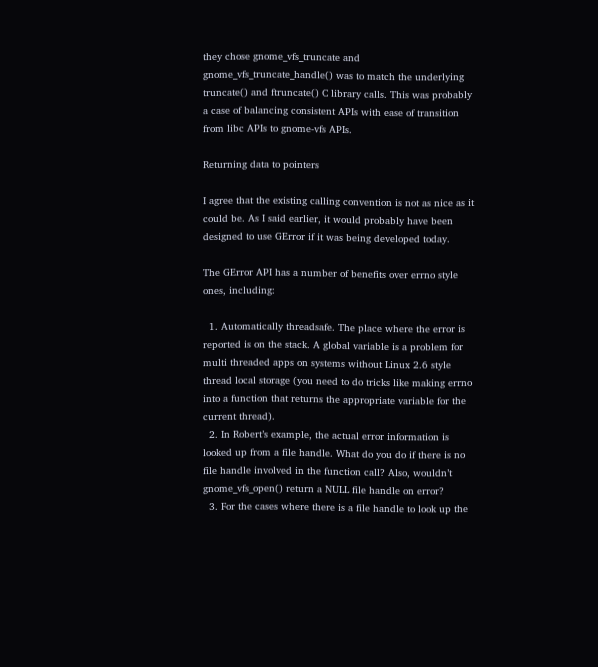they chose gnome_vfs_truncate and gnome_vfs_truncate_handle() was to match the underlying truncate() and ftruncate() C library calls. This was probably a case of balancing consistent APIs with ease of transition from libc APIs to gnome-vfs APIs.

Returning data to pointers

I agree that the existing calling convention is not as nice as it could be. As I said earlier, it would probably have been designed to use GError if it was being developed today.

The GError API has a number of benefits over errno style ones, including:

  1. Automatically threadsafe. The place where the error is reported is on the stack. A global variable is a problem for multi threaded apps on systems without Linux 2.6 style thread local storage (you need to do tricks like making errno into a function that returns the appropriate variable for the current thread).
  2. In Robert’s example, the actual error information is looked up from a file handle. What do you do if there is no file handle involved in the function call? Also, wouldn’t gnome_vfs_open() return a NULL file handle on error?
  3. For the cases where there is a file handle to look up the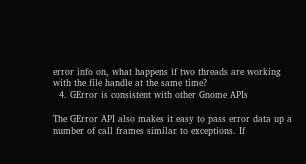error info on, what happens if two threads are working with the file handle at the same time?
  4. GError is consistent with other Gnome APIs

The GError API also makes it easy to pass error data up a number of call frames similar to exceptions. If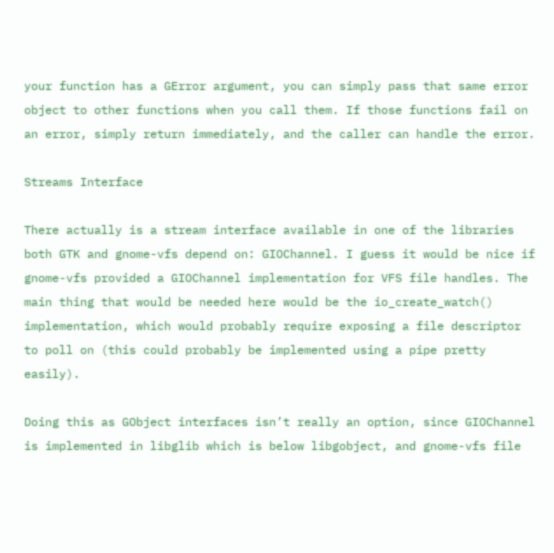your function has a GError argument, you can simply pass that same error object to other functions when you call them. If those functions fail on an error, simply return immediately, and the caller can handle the error.

Streams Interface

There actually is a stream interface available in one of the libraries both GTK and gnome-vfs depend on: GIOChannel. I guess it would be nice if gnome-vfs provided a GIOChannel implementation for VFS file handles. The main thing that would be needed here would be the io_create_watch() implementation, which would probably require exposing a file descriptor to poll on (this could probably be implemented using a pipe pretty easily).

Doing this as GObject interfaces isn’t really an option, since GIOChannel is implemented in libglib which is below libgobject, and gnome-vfs file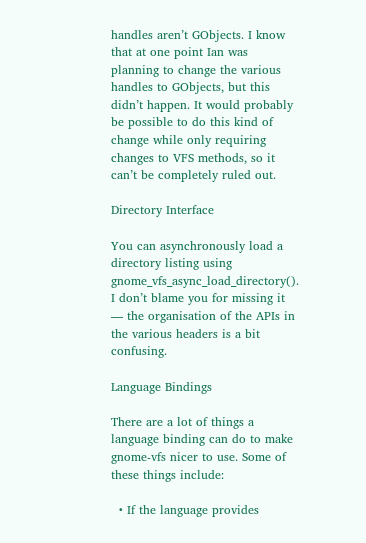handles aren’t GObjects. I know that at one point Ian was planning to change the various handles to GObjects, but this didn’t happen. It would probably be possible to do this kind of change while only requiring changes to VFS methods, so it can’t be completely ruled out.

Directory Interface

You can asynchronously load a directory listing using gnome_vfs_async_load_directory(). I don’t blame you for missing it — the organisation of the APIs in the various headers is a bit confusing.

Language Bindings

There are a lot of things a language binding can do to make gnome-vfs nicer to use. Some of these things include:

  • If the language provides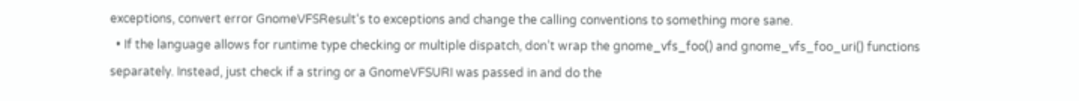exceptions, convert error GnomeVFSResult‘s to exceptions and change the calling conventions to something more sane.
  • If the language allows for runtime type checking or multiple dispatch, don’t wrap the gnome_vfs_foo() and gnome_vfs_foo_uri() functions separately. Instead, just check if a string or a GnomeVFSURI was passed in and do the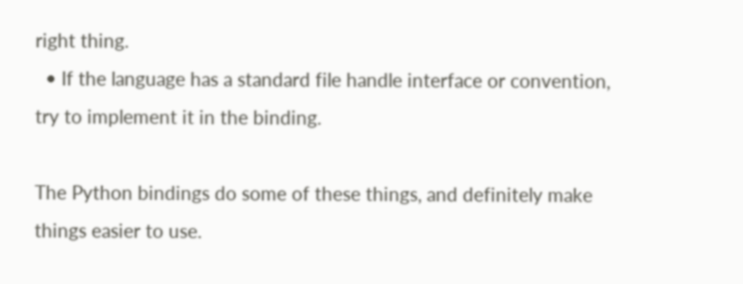right thing.
  • If the language has a standard file handle interface or convention, try to implement it in the binding.

The Python bindings do some of these things, and definitely make things easier to use.